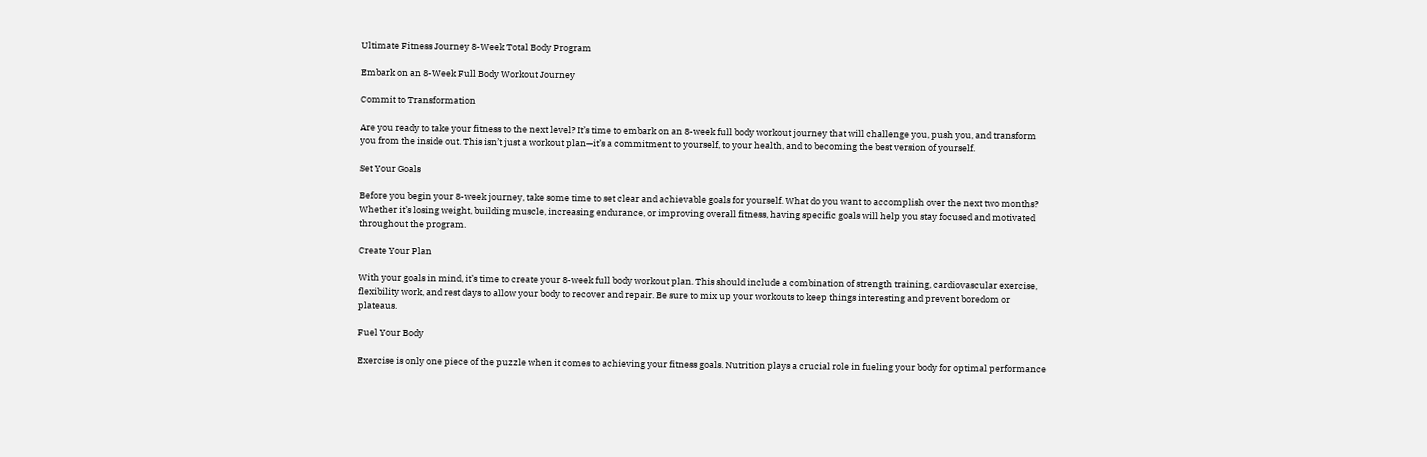Ultimate Fitness Journey 8-Week Total Body Program

Embark on an 8-Week Full Body Workout Journey

Commit to Transformation

Are you ready to take your fitness to the next level? It’s time to embark on an 8-week full body workout journey that will challenge you, push you, and transform you from the inside out. This isn’t just a workout plan—it’s a commitment to yourself, to your health, and to becoming the best version of yourself.

Set Your Goals

Before you begin your 8-week journey, take some time to set clear and achievable goals for yourself. What do you want to accomplish over the next two months? Whether it’s losing weight, building muscle, increasing endurance, or improving overall fitness, having specific goals will help you stay focused and motivated throughout the program.

Create Your Plan

With your goals in mind, it’s time to create your 8-week full body workout plan. This should include a combination of strength training, cardiovascular exercise, flexibility work, and rest days to allow your body to recover and repair. Be sure to mix up your workouts to keep things interesting and prevent boredom or plateaus.

Fuel Your Body

Exercise is only one piece of the puzzle when it comes to achieving your fitness goals. Nutrition plays a crucial role in fueling your body for optimal performance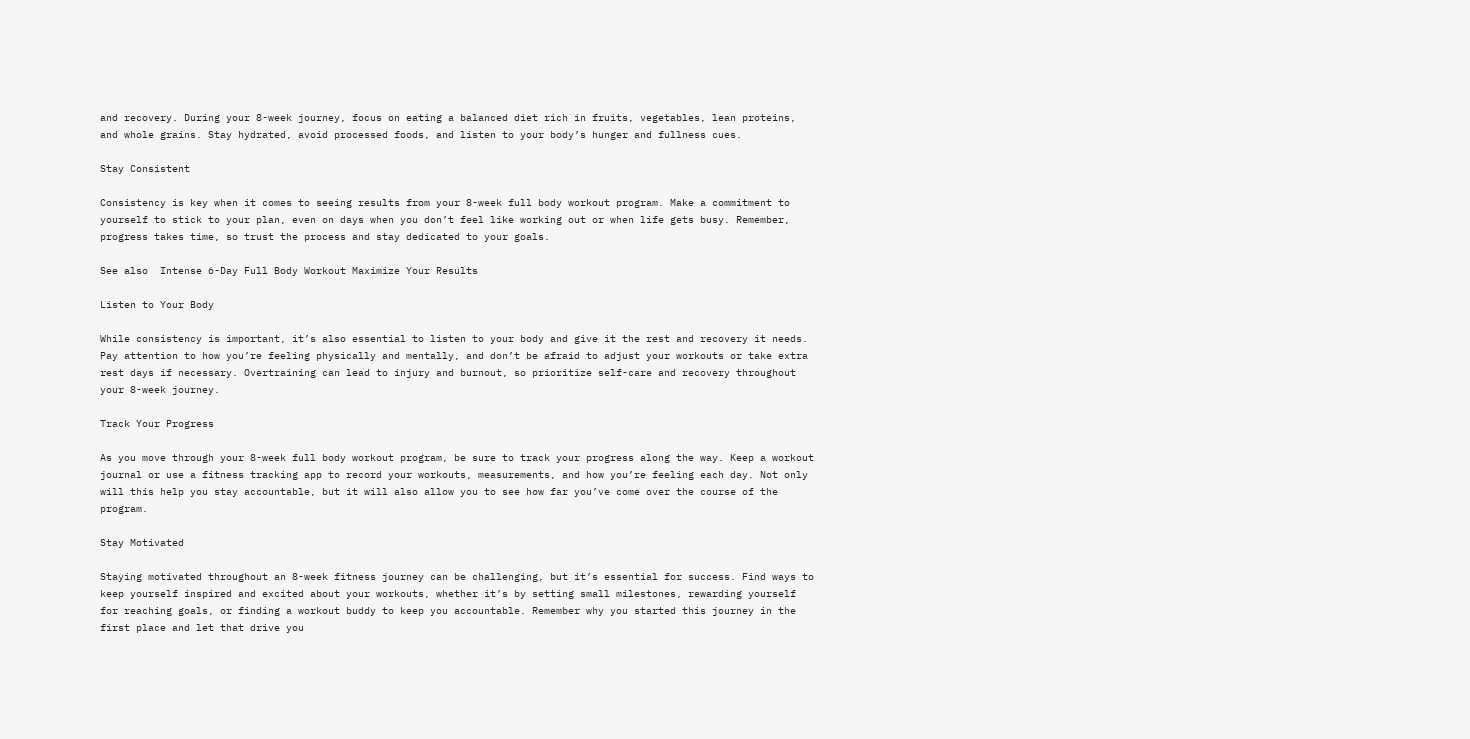and recovery. During your 8-week journey, focus on eating a balanced diet rich in fruits, vegetables, lean proteins, and whole grains. Stay hydrated, avoid processed foods, and listen to your body’s hunger and fullness cues.

Stay Consistent

Consistency is key when it comes to seeing results from your 8-week full body workout program. Make a commitment to yourself to stick to your plan, even on days when you don’t feel like working out or when life gets busy. Remember, progress takes time, so trust the process and stay dedicated to your goals.

See also  Intense 6-Day Full Body Workout Maximize Your Results

Listen to Your Body

While consistency is important, it’s also essential to listen to your body and give it the rest and recovery it needs. Pay attention to how you’re feeling physically and mentally, and don’t be afraid to adjust your workouts or take extra rest days if necessary. Overtraining can lead to injury and burnout, so prioritize self-care and recovery throughout your 8-week journey.

Track Your Progress

As you move through your 8-week full body workout program, be sure to track your progress along the way. Keep a workout journal or use a fitness tracking app to record your workouts, measurements, and how you’re feeling each day. Not only will this help you stay accountable, but it will also allow you to see how far you’ve come over the course of the program.

Stay Motivated

Staying motivated throughout an 8-week fitness journey can be challenging, but it’s essential for success. Find ways to keep yourself inspired and excited about your workouts, whether it’s by setting small milestones, rewarding yourself for reaching goals, or finding a workout buddy to keep you accountable. Remember why you started this journey in the first place and let that drive you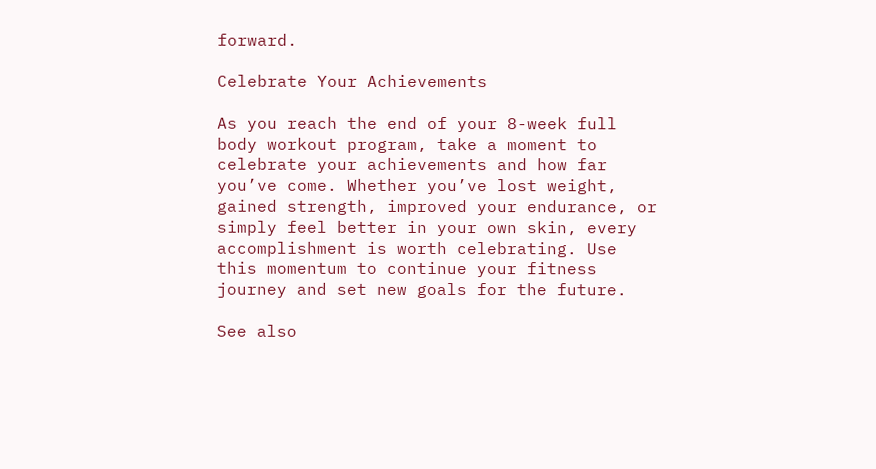forward.

Celebrate Your Achievements

As you reach the end of your 8-week full body workout program, take a moment to celebrate your achievements and how far you’ve come. Whether you’ve lost weight, gained strength, improved your endurance, or simply feel better in your own skin, every accomplishment is worth celebrating. Use this momentum to continue your fitness journey and set new goals for the future.

See also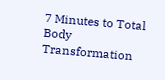7 Minutes to Total Body Transformation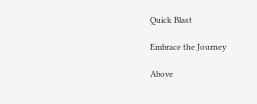Quick Blast

Embrace the Journey

Above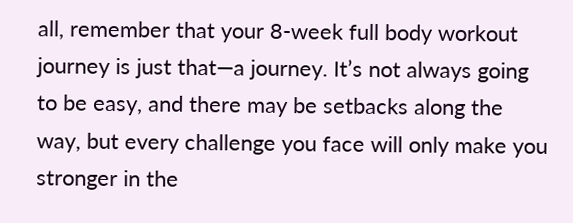all, remember that your 8-week full body workout journey is just that—a journey. It’s not always going to be easy, and there may be setbacks along the way, but every challenge you face will only make you stronger in the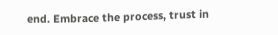end. Embrace the process, trust in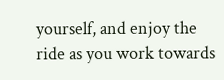yourself, and enjoy the ride as you work towards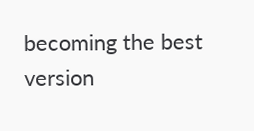becoming the best version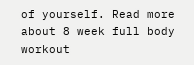of yourself. Read more about 8 week full body workout